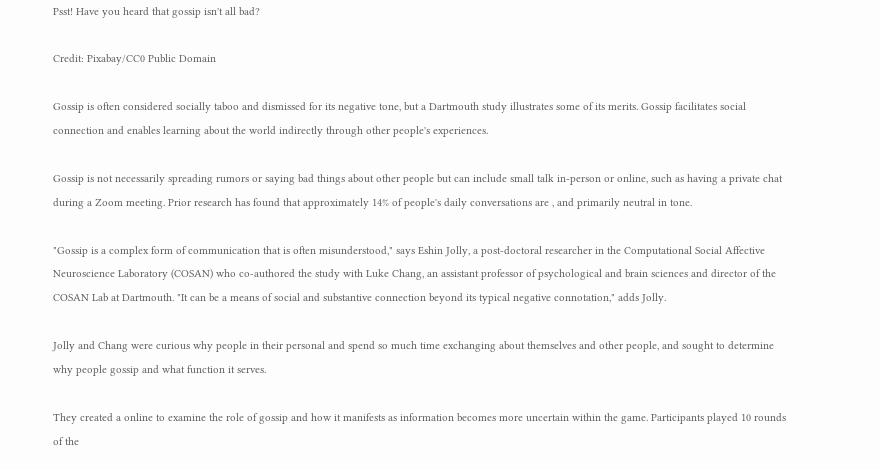Psst! Have you heard that gossip isn't all bad?

Credit: Pixabay/CC0 Public Domain

Gossip is often considered socially taboo and dismissed for its negative tone, but a Dartmouth study illustrates some of its merits. Gossip facilitates social connection and enables learning about the world indirectly through other people's experiences.

Gossip is not necessarily spreading rumors or saying bad things about other people but can include small talk in-person or online, such as having a private chat during a Zoom meeting. Prior research has found that approximately 14% of people's daily conversations are , and primarily neutral in tone.

"Gossip is a complex form of communication that is often misunderstood," says Eshin Jolly, a post-doctoral researcher in the Computational Social Affective Neuroscience Laboratory (COSAN) who co-authored the study with Luke Chang, an assistant professor of psychological and brain sciences and director of the COSAN Lab at Dartmouth. "It can be a means of social and substantive connection beyond its typical negative connotation," adds Jolly.

Jolly and Chang were curious why people in their personal and spend so much time exchanging about themselves and other people, and sought to determine why people gossip and what function it serves.

They created a online to examine the role of gossip and how it manifests as information becomes more uncertain within the game. Participants played 10 rounds of the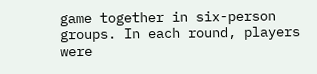game together in six-person groups. In each round, players were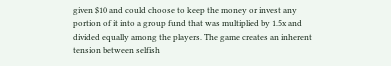given $10 and could choose to keep the money or invest any portion of it into a group fund that was multiplied by 1.5x and divided equally among the players. The game creates an inherent tension between selfish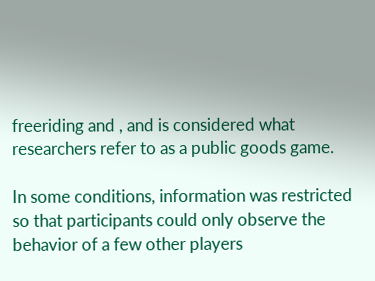freeriding and , and is considered what researchers refer to as a public goods game.

In some conditions, information was restricted so that participants could only observe the behavior of a few other players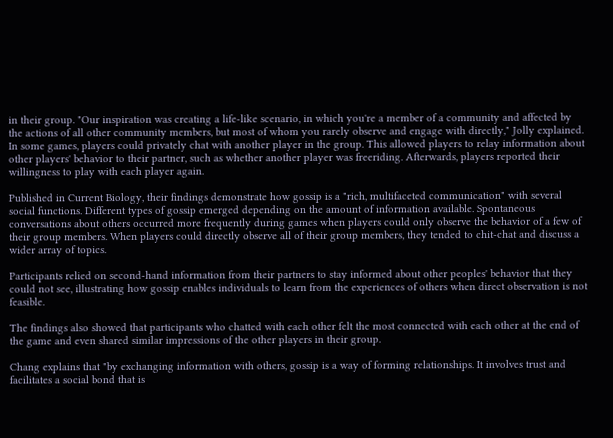in their group. "Our inspiration was creating a life-like scenario, in which you're a member of a community and affected by the actions of all other community members, but most of whom you rarely observe and engage with directly," Jolly explained. In some games, players could privately chat with another player in the group. This allowed players to relay information about other players' behavior to their partner, such as whether another player was freeriding. Afterwards, players reported their willingness to play with each player again.

Published in Current Biology, their findings demonstrate how gossip is a "rich, multifaceted communication" with several social functions. Different types of gossip emerged depending on the amount of information available. Spontaneous conversations about others occurred more frequently during games when players could only observe the behavior of a few of their group members. When players could directly observe all of their group members, they tended to chit-chat and discuss a wider array of topics.

Participants relied on second-hand information from their partners to stay informed about other peoples' behavior that they could not see, illustrating how gossip enables individuals to learn from the experiences of others when direct observation is not feasible.

The findings also showed that participants who chatted with each other felt the most connected with each other at the end of the game and even shared similar impressions of the other players in their group.

Chang explains that "by exchanging information with others, gossip is a way of forming relationships. It involves trust and facilitates a social bond that is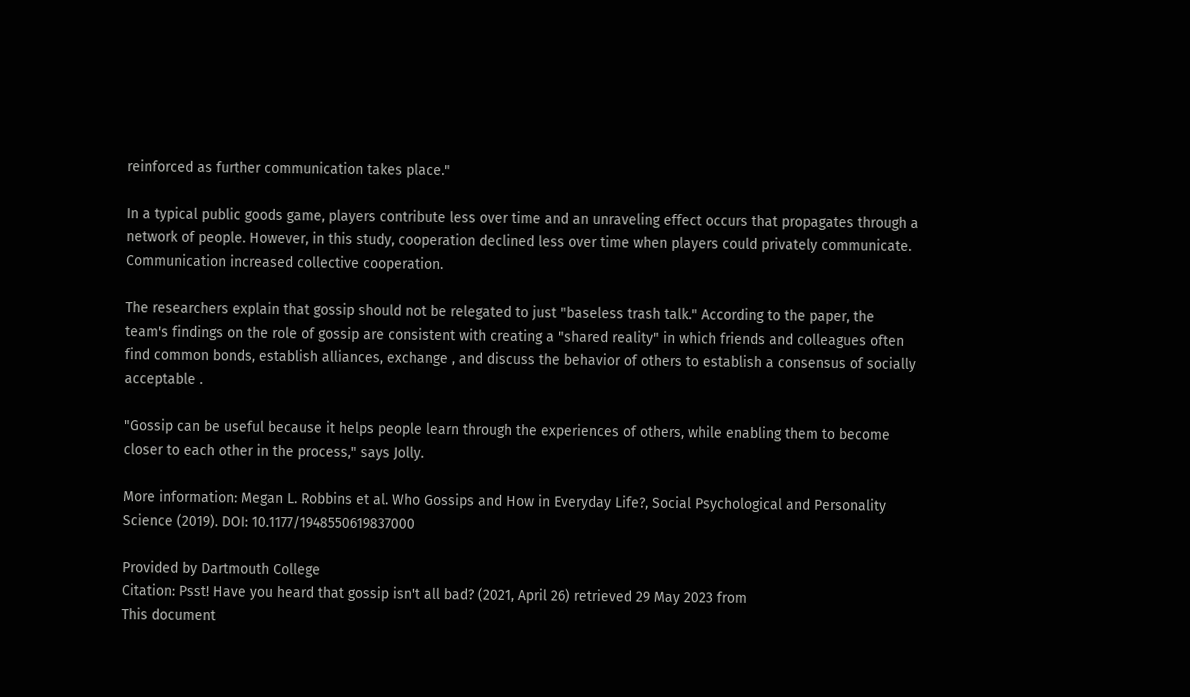reinforced as further communication takes place."

In a typical public goods game, players contribute less over time and an unraveling effect occurs that propagates through a network of people. However, in this study, cooperation declined less over time when players could privately communicate. Communication increased collective cooperation.

The researchers explain that gossip should not be relegated to just "baseless trash talk." According to the paper, the team's findings on the role of gossip are consistent with creating a "shared reality" in which friends and colleagues often find common bonds, establish alliances, exchange , and discuss the behavior of others to establish a consensus of socially acceptable .

"Gossip can be useful because it helps people learn through the experiences of others, while enabling them to become closer to each other in the process," says Jolly.

More information: Megan L. Robbins et al. Who Gossips and How in Everyday Life?, Social Psychological and Personality Science (2019). DOI: 10.1177/1948550619837000

Provided by Dartmouth College
Citation: Psst! Have you heard that gossip isn't all bad? (2021, April 26) retrieved 29 May 2023 from
This document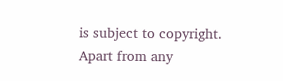is subject to copyright. Apart from any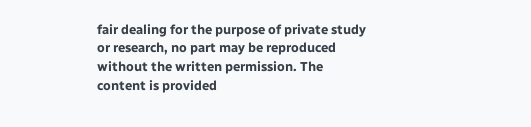fair dealing for the purpose of private study or research, no part may be reproduced without the written permission. The content is provided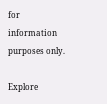for information purposes only.

Explore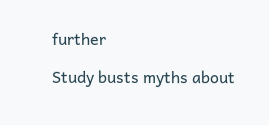further

Study busts myths about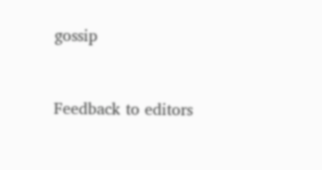gossip


Feedback to editors